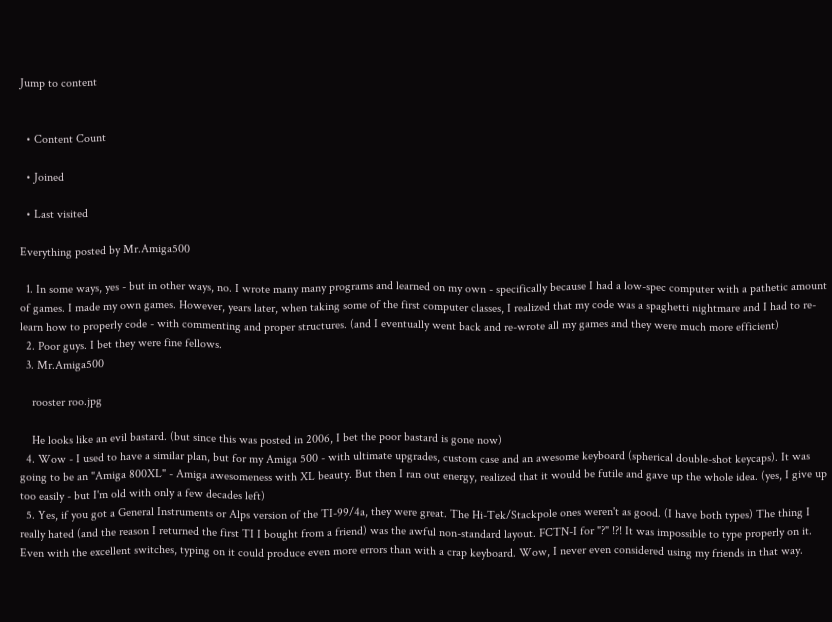Jump to content


  • Content Count

  • Joined

  • Last visited

Everything posted by Mr.Amiga500

  1. In some ways, yes - but in other ways, no. I wrote many many programs and learned on my own - specifically because I had a low-spec computer with a pathetic amount of games. I made my own games. However, years later, when taking some of the first computer classes, I realized that my code was a spaghetti nightmare and I had to re-learn how to properly code - with commenting and proper structures. (and I eventually went back and re-wrote all my games and they were much more efficient)
  2. Poor guys. I bet they were fine fellows.
  3. Mr.Amiga500

    rooster roo.jpg

    He looks like an evil bastard. (but since this was posted in 2006, I bet the poor bastard is gone now)
  4. Wow - I used to have a similar plan, but for my Amiga 500 - with ultimate upgrades, custom case and an awesome keyboard (spherical double-shot keycaps). It was going to be an "Amiga 800XL" - Amiga awesomeness with XL beauty. But then I ran out energy, realized that it would be futile and gave up the whole idea. (yes, I give up too easily - but I'm old with only a few decades left)
  5. Yes, if you got a General Instruments or Alps version of the TI-99/4a, they were great. The Hi-Tek/Stackpole ones weren't as good. (I have both types) The thing I really hated (and the reason I returned the first TI I bought from a friend) was the awful non-standard layout. FCTN-I for "?" !?! It was impossible to type properly on it. Even with the excellent switches, typing on it could produce even more errors than with a crap keyboard. Wow, I never even considered using my friends in that way.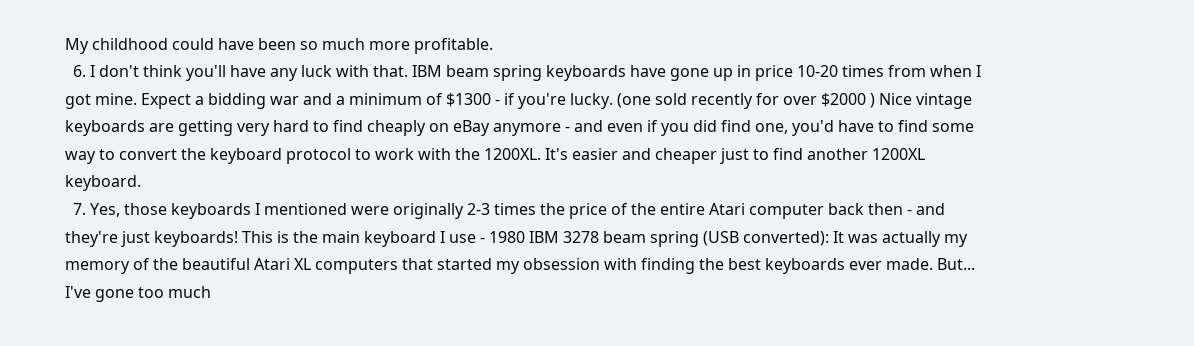My childhood could have been so much more profitable.
  6. I don't think you'll have any luck with that. IBM beam spring keyboards have gone up in price 10-20 times from when I got mine. Expect a bidding war and a minimum of $1300 - if you're lucky. (one sold recently for over $2000 ) Nice vintage keyboards are getting very hard to find cheaply on eBay anymore - and even if you did find one, you'd have to find some way to convert the keyboard protocol to work with the 1200XL. It's easier and cheaper just to find another 1200XL keyboard.
  7. Yes, those keyboards I mentioned were originally 2-3 times the price of the entire Atari computer back then - and they're just keyboards! This is the main keyboard I use - 1980 IBM 3278 beam spring (USB converted): It was actually my memory of the beautiful Atari XL computers that started my obsession with finding the best keyboards ever made. But... I've gone too much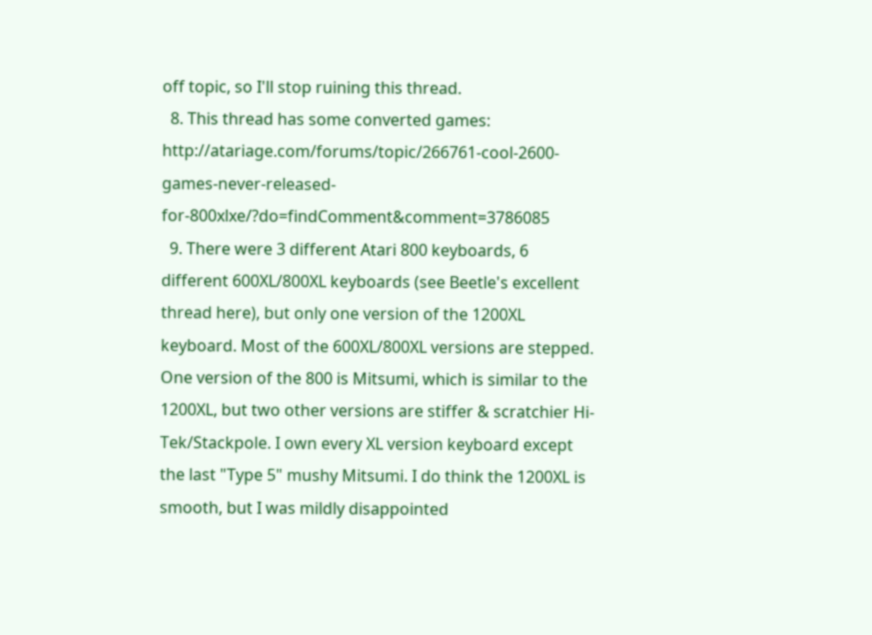off topic, so I'll stop ruining this thread.
  8. This thread has some converted games: http://atariage.com/forums/topic/266761-cool-2600-games-never-released-for-800xlxe/?do=findComment&comment=3786085
  9. There were 3 different Atari 800 keyboards, 6 different 600XL/800XL keyboards (see Beetle's excellent thread here), but only one version of the 1200XL keyboard. Most of the 600XL/800XL versions are stepped. One version of the 800 is Mitsumi, which is similar to the 1200XL, but two other versions are stiffer & scratchier Hi-Tek/Stackpole. I own every XL version keyboard except the last "Type 5" mushy Mitsumi. I do think the 1200XL is smooth, but I was mildly disappointed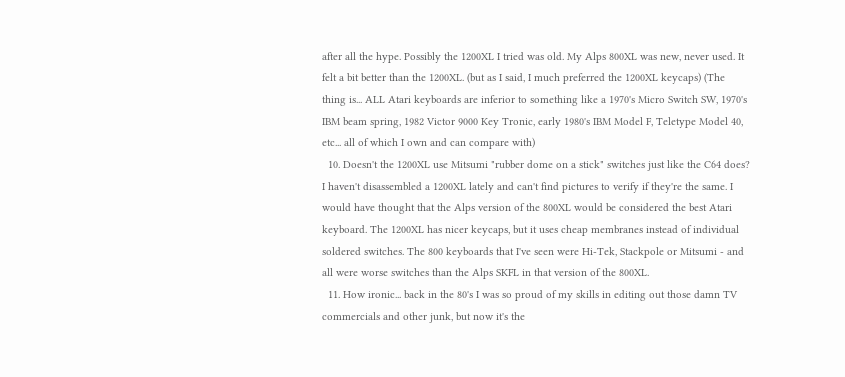after all the hype. Possibly the 1200XL I tried was old. My Alps 800XL was new, never used. It felt a bit better than the 1200XL. (but as I said, I much preferred the 1200XL keycaps) (The thing is... ALL Atari keyboards are inferior to something like a 1970's Micro Switch SW, 1970's IBM beam spring, 1982 Victor 9000 Key Tronic, early 1980's IBM Model F, Teletype Model 40, etc... all of which I own and can compare with)
  10. Doesn't the 1200XL use Mitsumi "rubber dome on a stick" switches just like the C64 does? I haven't disassembled a 1200XL lately and can't find pictures to verify if they're the same. I would have thought that the Alps version of the 800XL would be considered the best Atari keyboard. The 1200XL has nicer keycaps, but it uses cheap membranes instead of individual soldered switches. The 800 keyboards that I've seen were Hi-Tek, Stackpole or Mitsumi - and all were worse switches than the Alps SKFL in that version of the 800XL.
  11. How ironic... back in the 80's I was so proud of my skills in editing out those damn TV commercials and other junk, but now it's the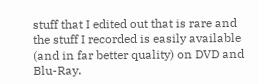stuff that I edited out that is rare and the stuff I recorded is easily available (and in far better quality) on DVD and Blu-Ray.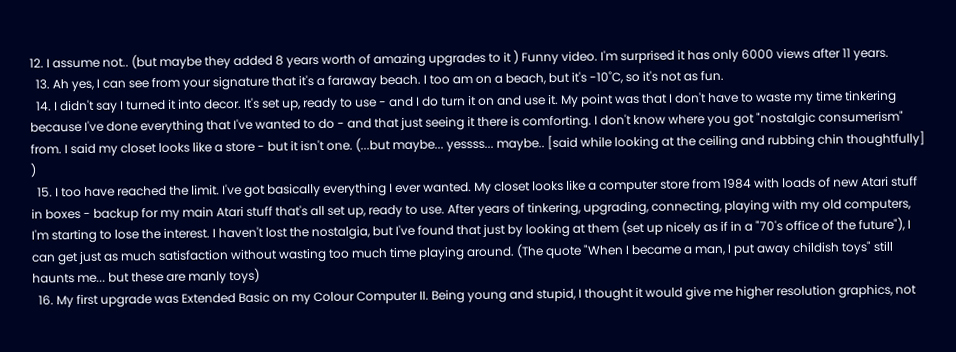12. I assume not.. (but maybe they added 8 years worth of amazing upgrades to it ) Funny video. I'm surprised it has only 6000 views after 11 years.
  13. Ah yes, I can see from your signature that it's a faraway beach. I too am on a beach, but it's -10˚C, so it's not as fun.
  14. I didn't say I turned it into decor. It's set up, ready to use - and I do turn it on and use it. My point was that I don't have to waste my time tinkering because I've done everything that I've wanted to do - and that just seeing it there is comforting. I don't know where you got "nostalgic consumerism" from. I said my closet looks like a store - but it isn't one. (...but maybe... yessss... maybe.. [said while looking at the ceiling and rubbing chin thoughtfully] )
  15. I too have reached the limit. I've got basically everything I ever wanted. My closet looks like a computer store from 1984 with loads of new Atari stuff in boxes - backup for my main Atari stuff that's all set up, ready to use. After years of tinkering, upgrading, connecting, playing with my old computers, I'm starting to lose the interest. I haven't lost the nostalgia, but I've found that just by looking at them (set up nicely as if in a "70's office of the future"), I can get just as much satisfaction without wasting too much time playing around. (The quote "When I became a man, I put away childish toys" still haunts me... but these are manly toys)
  16. My first upgrade was Extended Basic on my Colour Computer II. Being young and stupid, I thought it would give me higher resolution graphics, not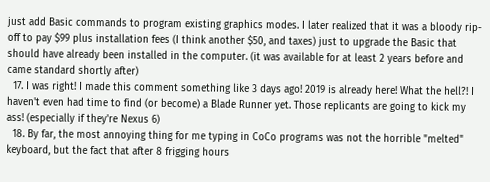just add Basic commands to program existing graphics modes. I later realized that it was a bloody rip-off to pay $99 plus installation fees (I think another $50, and taxes) just to upgrade the Basic that should have already been installed in the computer. (it was available for at least 2 years before and came standard shortly after)
  17. I was right! I made this comment something like 3 days ago! 2019 is already here! What the hell?! I haven't even had time to find (or become) a Blade Runner yet. Those replicants are going to kick my ass! (especially if they're Nexus 6)
  18. By far, the most annoying thing for me typing in CoCo programs was not the horrible "melted" keyboard, but the fact that after 8 frigging hours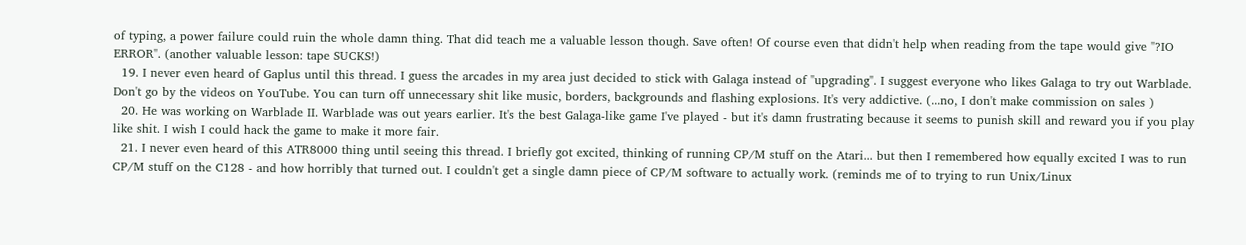of typing, a power failure could ruin the whole damn thing. That did teach me a valuable lesson though. Save often! Of course even that didn't help when reading from the tape would give "?IO ERROR". (another valuable lesson: tape SUCKS!)
  19. I never even heard of Gaplus until this thread. I guess the arcades in my area just decided to stick with Galaga instead of "upgrading". I suggest everyone who likes Galaga to try out Warblade. Don't go by the videos on YouTube. You can turn off unnecessary shit like music, borders, backgrounds and flashing explosions. It's very addictive. (...no, I don't make commission on sales )
  20. He was working on Warblade II. Warblade was out years earlier. It's the best Galaga-like game I've played - but it's damn frustrating because it seems to punish skill and reward you if you play like shit. I wish I could hack the game to make it more fair.
  21. I never even heard of this ATR8000 thing until seeing this thread. I briefly got excited, thinking of running CP/M stuff on the Atari... but then I remembered how equally excited I was to run CP/M stuff on the C128 - and how horribly that turned out. I couldn't get a single damn piece of CP/M software to actually work. (reminds me of to trying to run Unix/Linux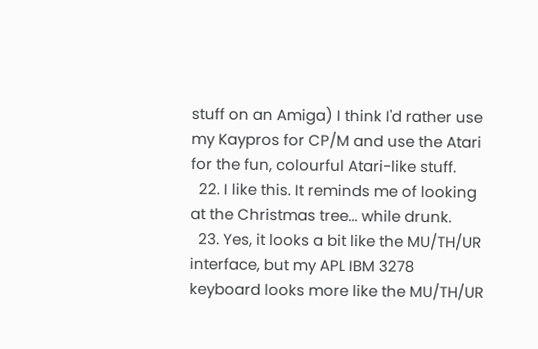stuff on an Amiga) I think I'd rather use my Kaypros for CP/M and use the Atari for the fun, colourful Atari-like stuff.
  22. I like this. It reminds me of looking at the Christmas tree... while drunk.
  23. Yes, it looks a bit like the MU/TH/UR interface, but my APL IBM 3278 keyboard looks more like the MU/TH/UR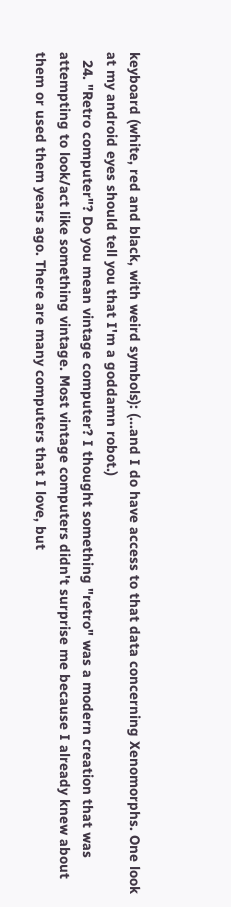keyboard (white, red and black, with weird symbols): (...and I do have access to that data concerning Xenomorphs. One look at my android eyes should tell you that I'm a goddamn robot.)
  24. "Retro computer"? Do you mean vintage computer? I thought something "retro" was a modern creation that was attempting to look/act like something vintage. Most vintage computers didn't surprise me because I already knew about them or used them years ago. There are many computers that I love, but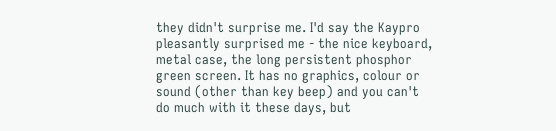they didn't surprise me. I'd say the Kaypro pleasantly surprised me - the nice keyboard, metal case, the long persistent phosphor green screen. It has no graphics, colour or sound (other than key beep) and you can't do much with it these days, but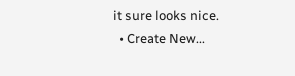it sure looks nice.
  • Create New...